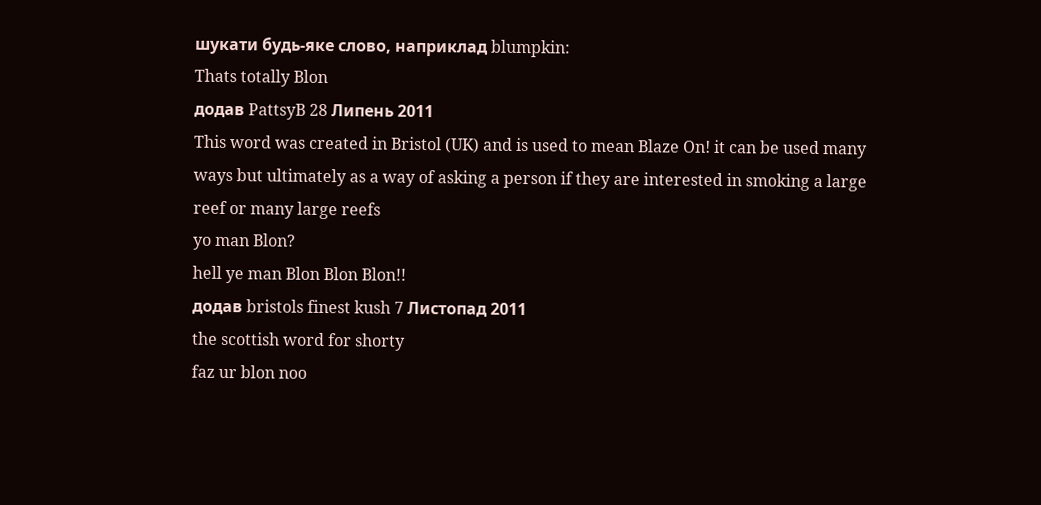шукати будь-яке слово, наприклад blumpkin:
Thats totally Blon
додав PattsyB 28 Липень 2011
This word was created in Bristol (UK) and is used to mean Blaze On! it can be used many ways but ultimately as a way of asking a person if they are interested in smoking a large reef or many large reefs
yo man Blon?
hell ye man Blon Blon Blon!!
додав bristols finest kush 7 Листопад 2011
the scottish word for shorty
faz ur blon noo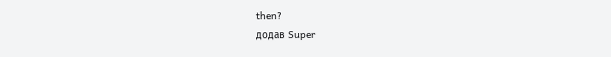then?
додав Super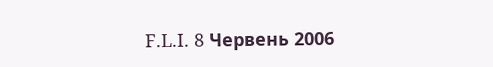F.L.I. 8 Червень 2006